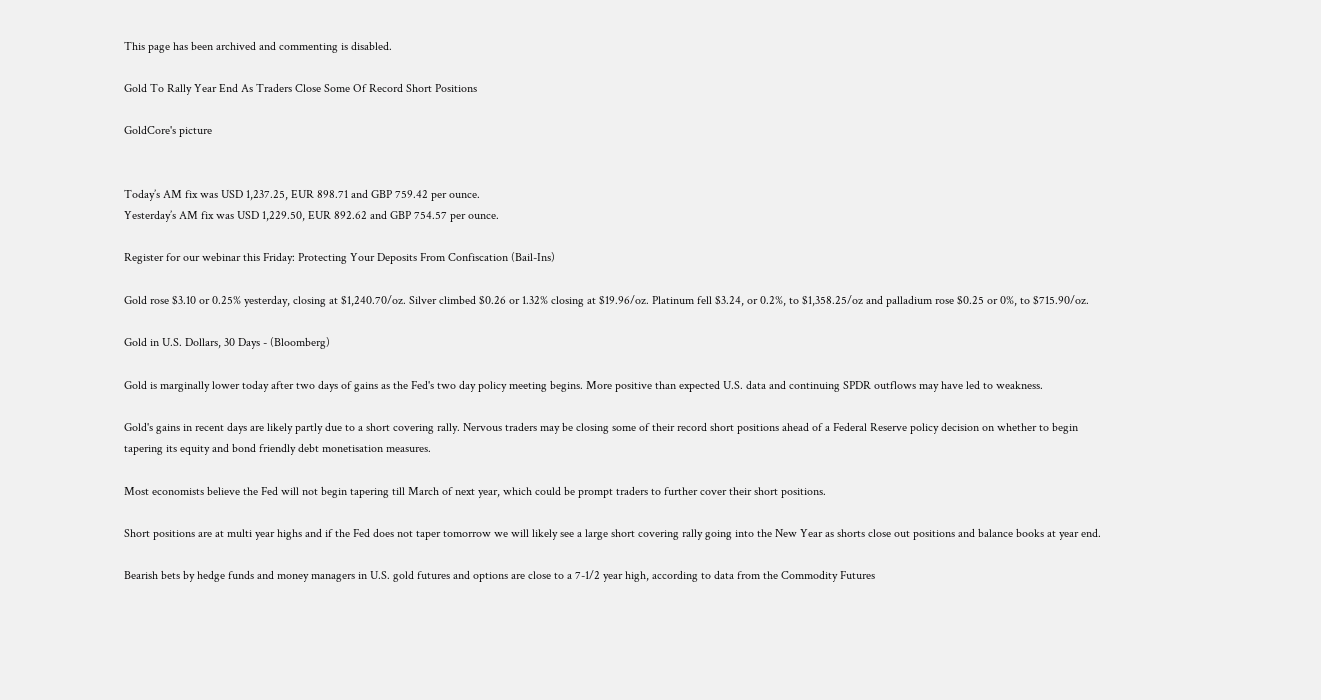This page has been archived and commenting is disabled.

Gold To Rally Year End As Traders Close Some Of Record Short Positions

GoldCore's picture


Today’s AM fix was USD 1,237.25, EUR 898.71 and GBP 759.42 per ounce.
Yesterday’s AM fix was USD 1,229.50, EUR 892.62 and GBP 754.57 per ounce.

Register for our webinar this Friday: Protecting Your Deposits From Confiscation (Bail-Ins)

Gold rose $3.10 or 0.25% yesterday, closing at $1,240.70/oz. Silver climbed $0.26 or 1.32% closing at $19.96/oz. Platinum fell $3.24, or 0.2%, to $1,358.25/oz and palladium rose $0.25 or 0%, to $715.90/oz.

Gold in U.S. Dollars, 30 Days - (Bloomberg)

Gold is marginally lower today after two days of gains as the Fed's two day policy meeting begins. More positive than expected U.S. data and continuing SPDR outflows may have led to weakness.

Gold's gains in recent days are likely partly due to a short covering rally. Nervous traders may be closing some of their record short positions ahead of a Federal Reserve policy decision on whether to begin tapering its equity and bond friendly debt monetisation measures.

Most economists believe the Fed will not begin tapering till March of next year, which could be prompt traders to further cover their short positions.

Short positions are at multi year highs and if the Fed does not taper tomorrow we will likely see a large short covering rally going into the New Year as shorts close out positions and balance books at year end.

Bearish bets by hedge funds and money managers in U.S. gold futures and options are close to a 7-1/2 year high, according to data from the Commodity Futures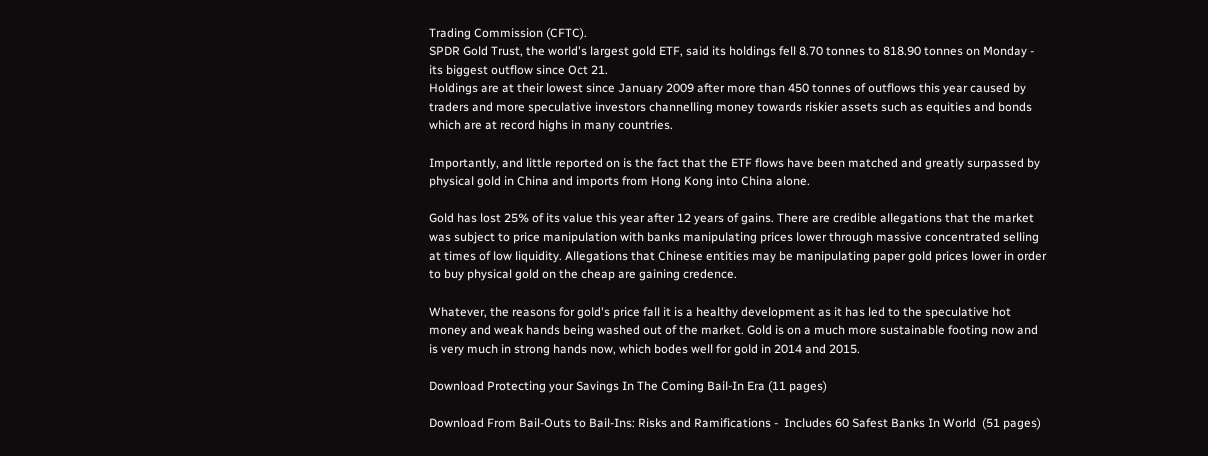Trading Commission (CFTC).
SPDR Gold Trust, the world's largest gold ETF, said its holdings fell 8.70 tonnes to 818.90 tonnes on Monday - its biggest outflow since Oct 21.
Holdings are at their lowest since January 2009 after more than 450 tonnes of outflows this year caused by traders and more speculative investors channelling money towards riskier assets such as equities and bonds which are at record highs in many countries.

Importantly, and little reported on is the fact that the ETF flows have been matched and greatly surpassed by physical gold in China and imports from Hong Kong into China alone.

Gold has lost 25% of its value this year after 12 years of gains. There are credible allegations that the market was subject to price manipulation with banks manipulating prices lower through massive concentrated selling at times of low liquidity. Allegations that Chinese entities may be manipulating paper gold prices lower in order to buy physical gold on the cheap are gaining credence.

Whatever, the reasons for gold's price fall it is a healthy development as it has led to the speculative hot money and weak hands being washed out of the market. Gold is on a much more sustainable footing now and is very much in strong hands now, which bodes well for gold in 2014 and 2015.

Download Protecting your Savings In The Coming Bail-In Era (11 pages)

Download From Bail-Outs to Bail-Ins: Risks and Ramifications -  Includes 60 Safest Banks In World  (51 pages)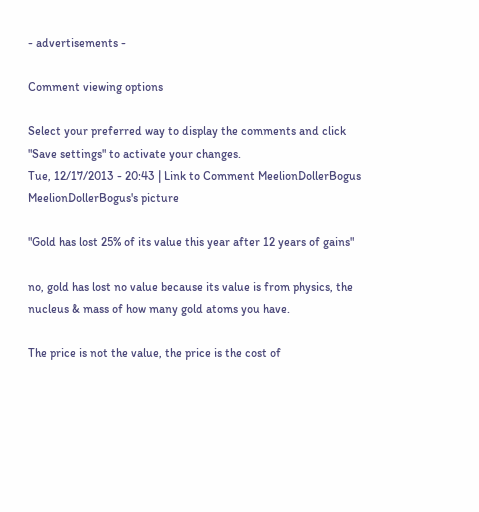- advertisements -

Comment viewing options

Select your preferred way to display the comments and click "Save settings" to activate your changes.
Tue, 12/17/2013 - 20:43 | Link to Comment MeelionDollerBogus
MeelionDollerBogus's picture

"Gold has lost 25% of its value this year after 12 years of gains"

no, gold has lost no value because its value is from physics, the nucleus & mass of how many gold atoms you have.

The price is not the value, the price is the cost of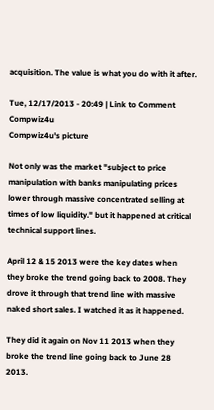acquisition. The value is what you do with it after.

Tue, 12/17/2013 - 20:49 | Link to Comment Compwiz4u
Compwiz4u's picture

Not only was the market "subject to price manipulation with banks manipulating prices lower through massive concentrated selling at times of low liquidity." but it happened at critical technical support lines.

April 12 & 15 2013 were the key dates when they broke the trend going back to 2008. They drove it through that trend line with massive naked short sales. I watched it as it happened.

They did it again on Nov 11 2013 when they broke the trend line going back to June 28 2013.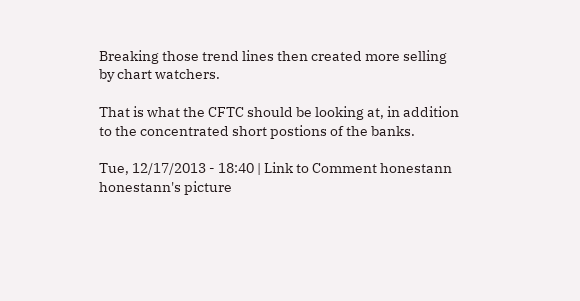Breaking those trend lines then created more selling by chart watchers.

That is what the CFTC should be looking at, in addition to the concentrated short postions of the banks.

Tue, 12/17/2013 - 18:40 | Link to Comment honestann
honestann's picture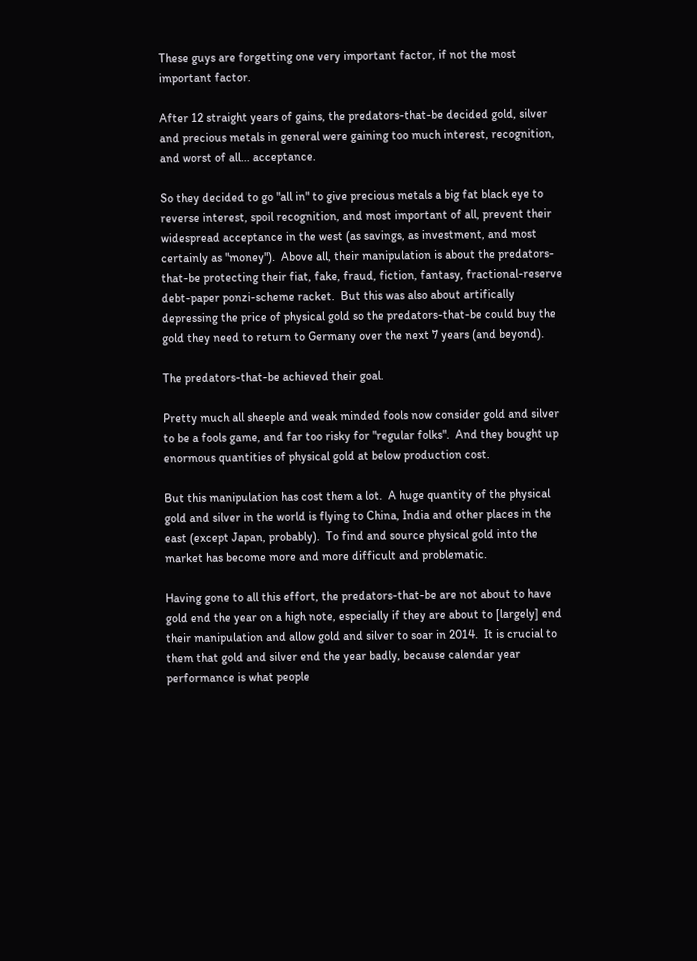These guys are forgetting one very important factor, if not the most important factor.

After 12 straight years of gains, the predators-that-be decided gold, silver and precious metals in general were gaining too much interest, recognition, and worst of all... acceptance.

So they decided to go "all in" to give precious metals a big fat black eye to reverse interest, spoil recognition, and most important of all, prevent their widespread acceptance in the west (as savings, as investment, and most certainly as "money").  Above all, their manipulation is about the predators-that-be protecting their fiat, fake, fraud, fiction, fantasy, fractional-reserve debt-paper ponzi-scheme racket.  But this was also about artifically depressing the price of physical gold so the predators-that-be could buy the gold they need to return to Germany over the next 7 years (and beyond).

The predators-that-be achieved their goal.

Pretty much all sheeple and weak minded fools now consider gold and silver to be a fools game, and far too risky for "regular folks".  And they bought up enormous quantities of physical gold at below production cost.

But this manipulation has cost them a lot.  A huge quantity of the physical gold and silver in the world is flying to China, India and other places in the east (except Japan, probably).  To find and source physical gold into the market has become more and more difficult and problematic.

Having gone to all this effort, the predators-that-be are not about to have gold end the year on a high note, especially if they are about to [largely] end their manipulation and allow gold and silver to soar in 2014.  It is crucial to them that gold and silver end the year badly, because calendar year performance is what people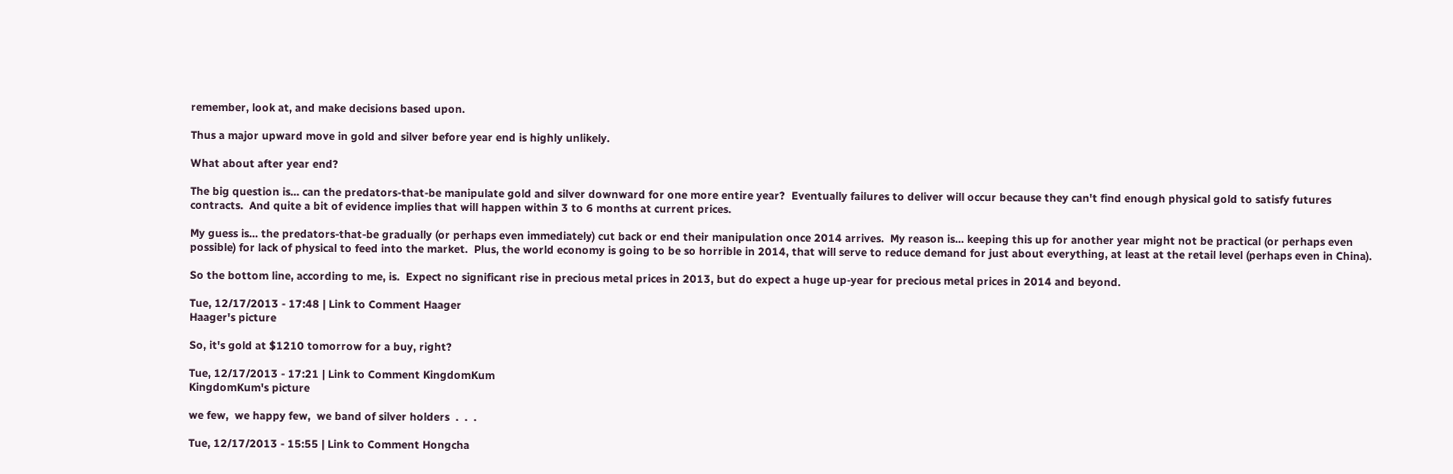remember, look at, and make decisions based upon.

Thus a major upward move in gold and silver before year end is highly unlikely.

What about after year end?

The big question is... can the predators-that-be manipulate gold and silver downward for one more entire year?  Eventually failures to deliver will occur because they can't find enough physical gold to satisfy futures contracts.  And quite a bit of evidence implies that will happen within 3 to 6 months at current prices.

My guess is... the predators-that-be gradually (or perhaps even immediately) cut back or end their manipulation once 2014 arrives.  My reason is... keeping this up for another year might not be practical (or perhaps even possible) for lack of physical to feed into the market.  Plus, the world economy is going to be so horrible in 2014, that will serve to reduce demand for just about everything, at least at the retail level (perhaps even in China).

So the bottom line, according to me, is.  Expect no significant rise in precious metal prices in 2013, but do expect a huge up-year for precious metal prices in 2014 and beyond.

Tue, 12/17/2013 - 17:48 | Link to Comment Haager
Haager's picture

So, it's gold at $1210 tomorrow for a buy, right?

Tue, 12/17/2013 - 17:21 | Link to Comment KingdomKum
KingdomKum's picture

we few,  we happy few,  we band of silver holders  .  .  .

Tue, 12/17/2013 - 15:55 | Link to Comment Hongcha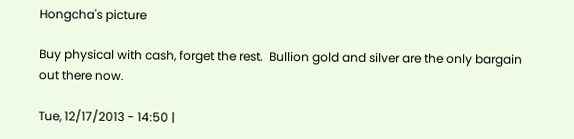Hongcha's picture

Buy physical with cash, forget the rest.  Bullion gold and silver are the only bargain out there now.

Tue, 12/17/2013 - 14:50 |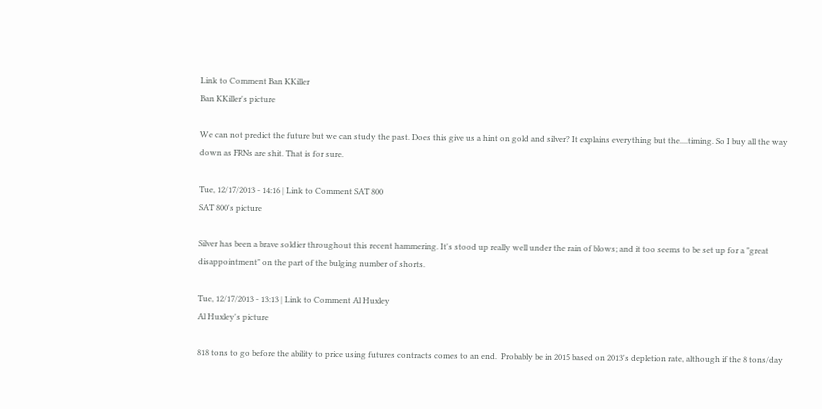Link to Comment Ban KKiller
Ban KKiller's picture

We can not predict the future but we can study the past. Does this give us a hint on gold and silver? It explains everything but the....timing. So I buy all the way down as FRNs are shit. That is for sure.

Tue, 12/17/2013 - 14:16 | Link to Comment SAT 800
SAT 800's picture

Silver has been a brave soldier throughout this recent hammering. It's stood up really well under the rain of blows; and it too seems to be set up for a "great disappointment" on the part of the bulging number of shorts.

Tue, 12/17/2013 - 13:13 | Link to Comment Al Huxley
Al Huxley's picture

818 tons to go before the ability to price using futures contracts comes to an end.  Probably be in 2015 based on 2013's depletion rate, although if the 8 tons/day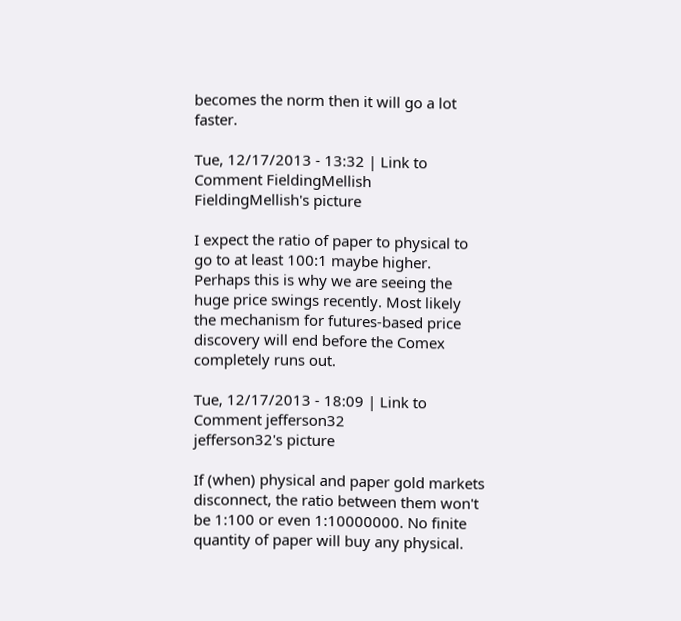becomes the norm then it will go a lot faster.

Tue, 12/17/2013 - 13:32 | Link to Comment FieldingMellish
FieldingMellish's picture

I expect the ratio of paper to physical to go to at least 100:1 maybe higher. Perhaps this is why we are seeing the huge price swings recently. Most likely the mechanism for futures-based price discovery will end before the Comex completely runs out.

Tue, 12/17/2013 - 18:09 | Link to Comment jefferson32
jefferson32's picture

If (when) physical and paper gold markets disconnect, the ratio between them won't be 1:100 or even 1:10000000. No finite quantity of paper will buy any physical.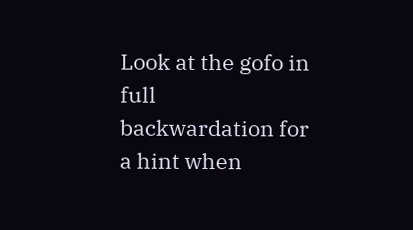Look at the gofo in full backwardation for a hint when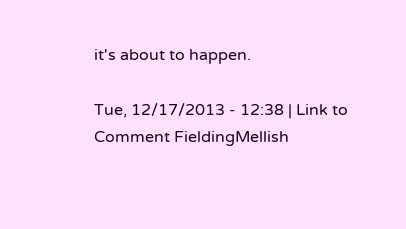it's about to happen.

Tue, 12/17/2013 - 12:38 | Link to Comment FieldingMellish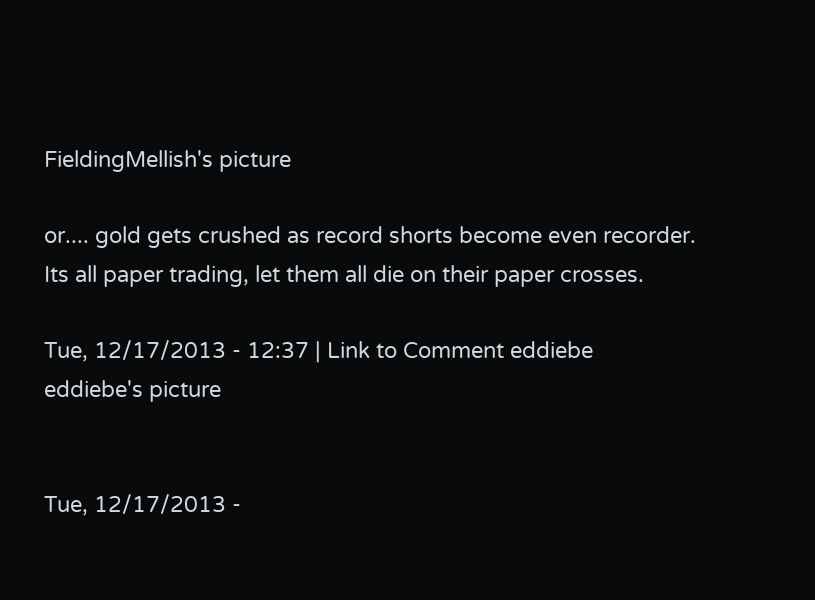FieldingMellish's picture

or.... gold gets crushed as record shorts become even recorder. Its all paper trading, let them all die on their paper crosses.

Tue, 12/17/2013 - 12:37 | Link to Comment eddiebe
eddiebe's picture


Tue, 12/17/2013 -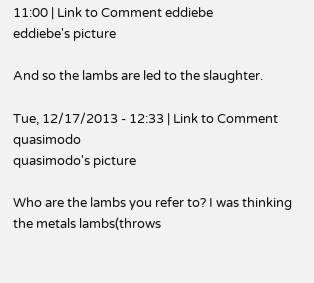11:00 | Link to Comment eddiebe
eddiebe's picture

And so the lambs are led to the slaughter.

Tue, 12/17/2013 - 12:33 | Link to Comment quasimodo
quasimodo's picture

Who are the lambs you refer to? I was thinking the metals lambs(throws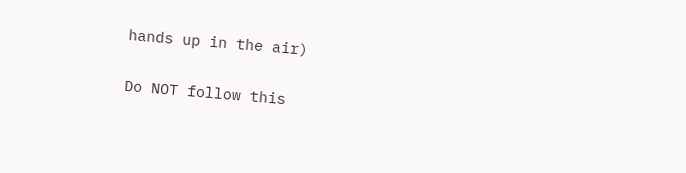hands up in the air)

Do NOT follow this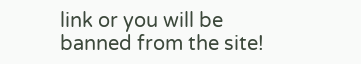link or you will be banned from the site!